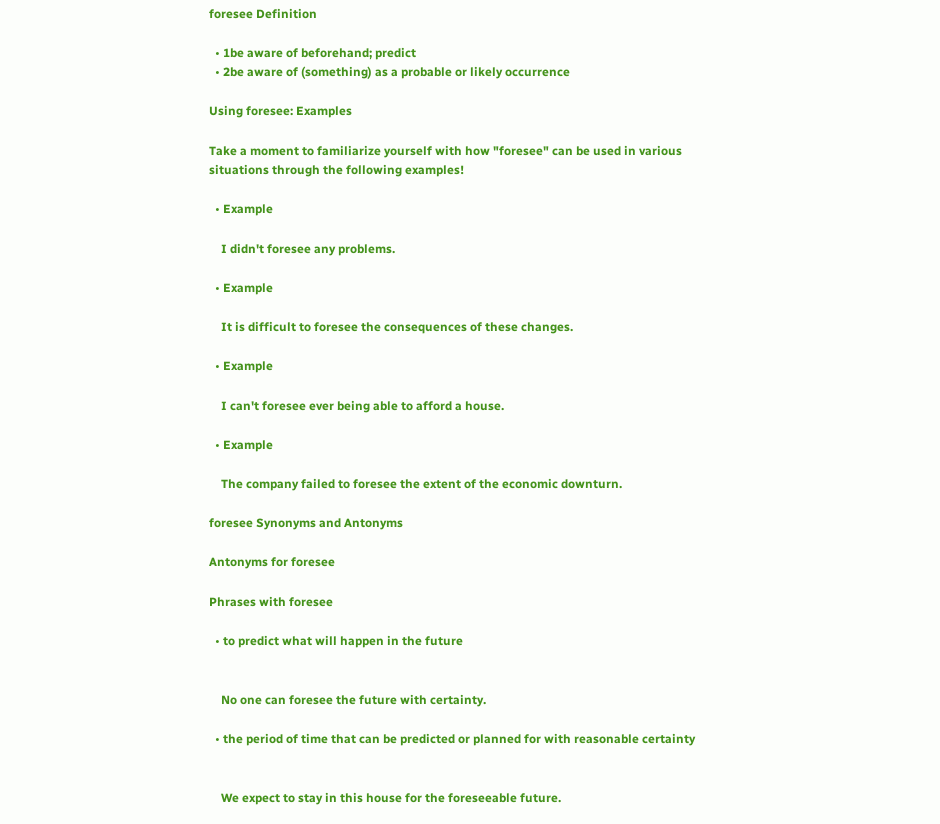foresee Definition

  • 1be aware of beforehand; predict
  • 2be aware of (something) as a probable or likely occurrence

Using foresee: Examples

Take a moment to familiarize yourself with how "foresee" can be used in various situations through the following examples!

  • Example

    I didn't foresee any problems.

  • Example

    It is difficult to foresee the consequences of these changes.

  • Example

    I can't foresee ever being able to afford a house.

  • Example

    The company failed to foresee the extent of the economic downturn.

foresee Synonyms and Antonyms

Antonyms for foresee

Phrases with foresee

  • to predict what will happen in the future


    No one can foresee the future with certainty.

  • the period of time that can be predicted or planned for with reasonable certainty


    We expect to stay in this house for the foreseeable future.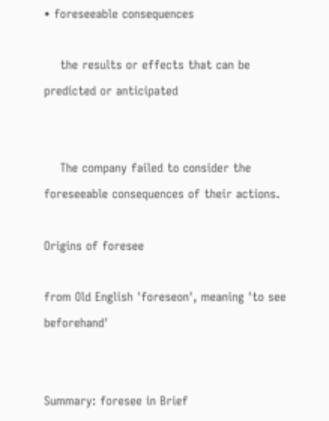• foreseeable consequences

    the results or effects that can be predicted or anticipated


    The company failed to consider the foreseeable consequences of their actions.

Origins of foresee

from Old English 'foreseon', meaning 'to see beforehand'


Summary: foresee in Brief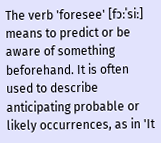The verb 'foresee' [fɔːˈsiː] means to predict or be aware of something beforehand. It is often used to describe anticipating probable or likely occurrences, as in 'It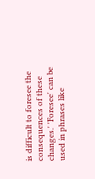is difficult to foresee the consequences of these changes.' 'Foresee' can be used in phrases like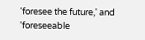'foresee the future,' and 'foreseeable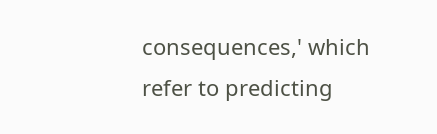consequences,' which refer to predicting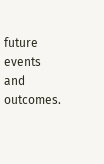future events and outcomes.